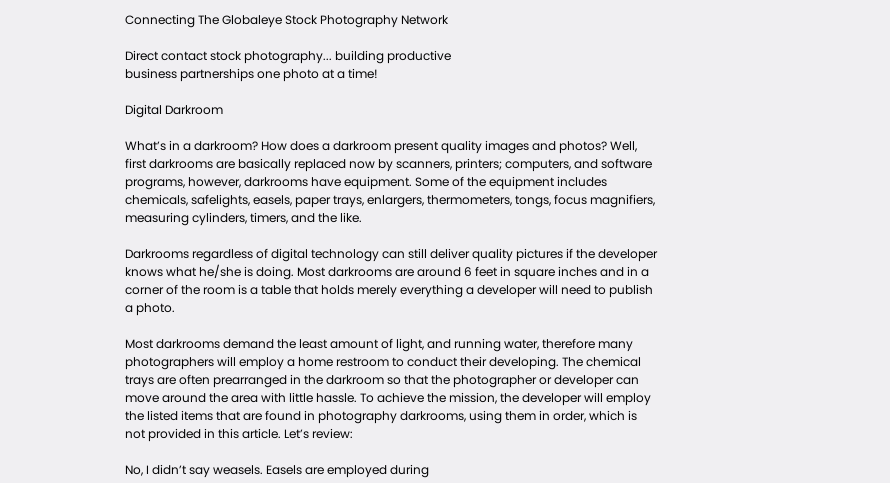Connecting The Globaleye Stock Photography Network

Direct contact stock photography... building productive
business partnerships one photo at a time!

Digital Darkroom

What’s in a darkroom? How does a darkroom present quality images and photos? Well, first darkrooms are basically replaced now by scanners, printers; computers, and software programs, however, darkrooms have equipment. Some of the equipment includes chemicals, safelights, easels, paper trays, enlargers, thermometers, tongs, focus magnifiers, measuring cylinders, timers, and the like.

Darkrooms regardless of digital technology can still deliver quality pictures if the developer knows what he/she is doing. Most darkrooms are around 6 feet in square inches and in a corner of the room is a table that holds merely everything a developer will need to publish a photo.

Most darkrooms demand the least amount of light, and running water, therefore many photographers will employ a home restroom to conduct their developing. The chemical trays are often prearranged in the darkroom so that the photographer or developer can move around the area with little hassle. To achieve the mission, the developer will employ the listed items that are found in photography darkrooms, using them in order, which is not provided in this article. Let’s review:

No, I didn’t say weasels. Easels are employed during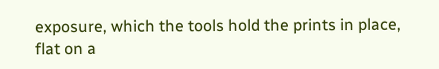exposure, which the tools hold the prints in place, flat on a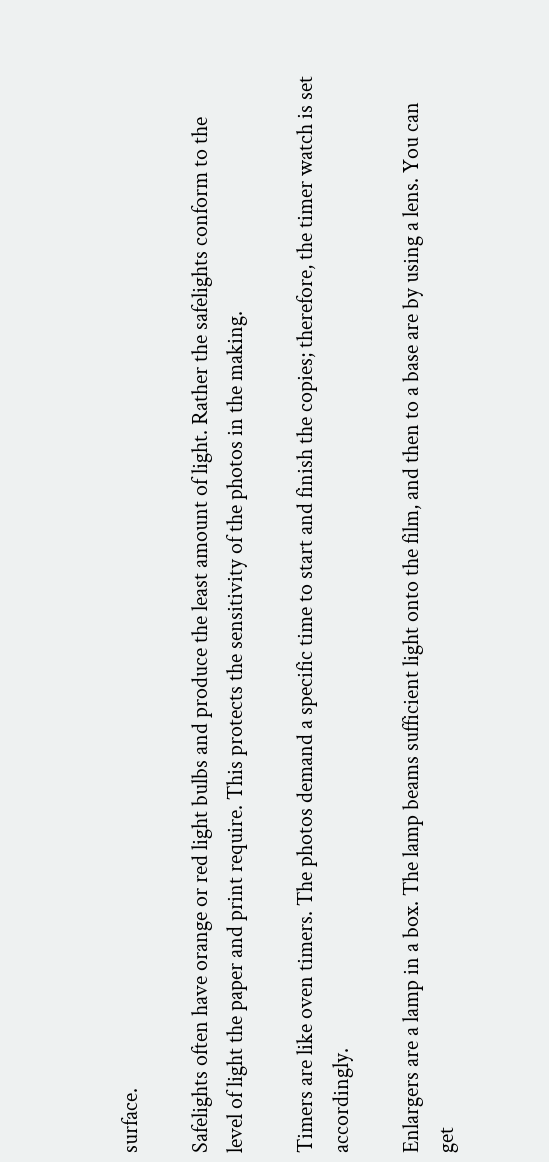surface.

Safelights often have orange or red light bulbs and produce the least amount of light. Rather the safelights conform to the level of light the paper and print require. This protects the sensitivity of the photos in the making.

Timers are like oven timers. The photos demand a specific time to start and finish the copies; therefore, the timer watch is set accordingly.

Enlargers are a lamp in a box. The lamp beams sufficient light onto the film, and then to a base are by using a lens. You can get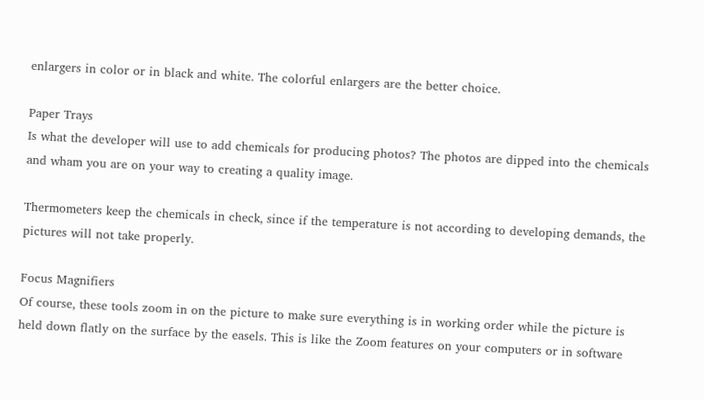enlargers in color or in black and white. The colorful enlargers are the better choice.

Paper Trays
Is what the developer will use to add chemicals for producing photos? The photos are dipped into the chemicals and wham you are on your way to creating a quality image.

Thermometers keep the chemicals in check, since if the temperature is not according to developing demands, the pictures will not take properly.

Focus Magnifiers
Of course, these tools zoom in on the picture to make sure everything is in working order while the picture is held down flatly on the surface by the easels. This is like the Zoom features on your computers or in software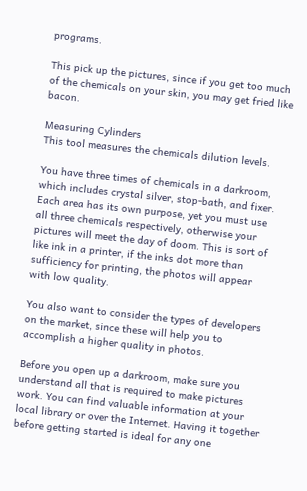programs.

This pick up the pictures, since if you get too much of the chemicals on your skin, you may get fried like bacon.

Measuring Cylinders
This tool measures the chemicals dilution levels.

You have three times of chemicals in a darkroom, which includes crystal silver, stop-bath, and fixer. Each area has its own purpose, yet you must use all three chemicals respectively, otherwise your pictures will meet the day of doom. This is sort of like ink in a printer, if the inks dot more than sufficiency for printing, the photos will appear with low quality.

You also want to consider the types of developers on the market, since these will help you to accomplish a higher quality in photos.

Before you open up a darkroom, make sure you understand all that is required to make pictures work. You can find valuable information at your local library or over the Internet. Having it together before getting started is ideal for any one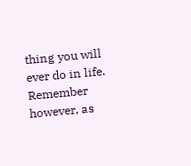thing you will ever do in life. Remember however, as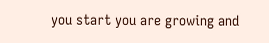you start you are growing and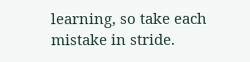learning, so take each mistake in stride.